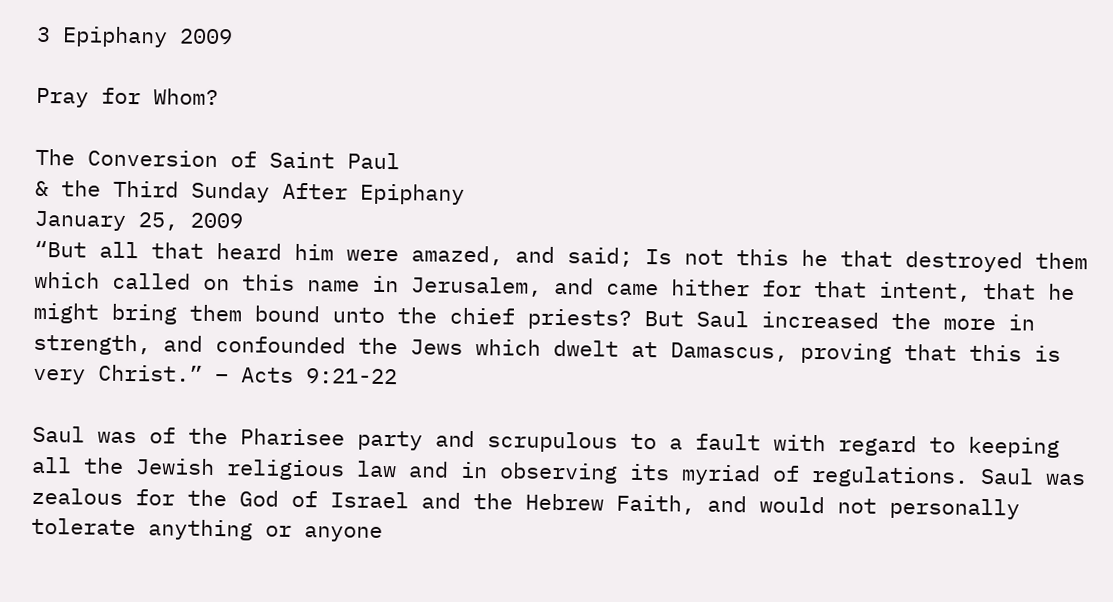3 Epiphany 2009

Pray for Whom?

The Conversion of Saint Paul
& the Third Sunday After Epiphany
January 25, 2009
“But all that heard him were amazed, and said; Is not this he that destroyed them which called on this name in Jerusalem, and came hither for that intent, that he might bring them bound unto the chief priests? But Saul increased the more in strength, and confounded the Jews which dwelt at Damascus, proving that this is very Christ.” – Acts 9:21-22

Saul was of the Pharisee party and scrupulous to a fault with regard to keeping all the Jewish religious law and in observing its myriad of regulations. Saul was zealous for the God of Israel and the Hebrew Faith, and would not personally tolerate anything or anyone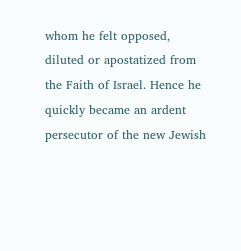whom he felt opposed, diluted or apostatized from the Faith of Israel. Hence he quickly became an ardent persecutor of the new Jewish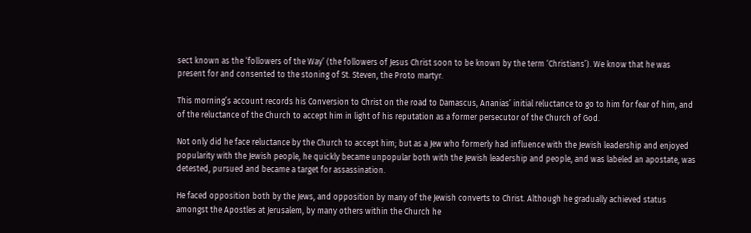sect known as the ‘followers of the Way’ (the followers of Jesus Christ soon to be known by the term ‘Christians’). We know that he was present for and consented to the stoning of St. Steven, the Proto martyr.

This morning’s account records his Conversion to Christ on the road to Damascus, Ananias’ initial reluctance to go to him for fear of him, and of the reluctance of the Church to accept him in light of his reputation as a former persecutor of the Church of God.

Not only did he face reluctance by the Church to accept him; but as a Jew who formerly had influence with the Jewish leadership and enjoyed popularity with the Jewish people, he quickly became unpopular both with the Jewish leadership and people, and was labeled an apostate, was detested, pursued and became a target for assassination.

He faced opposition both by the Jews, and opposition by many of the Jewish converts to Christ. Although he gradually achieved status amongst the Apostles at Jerusalem, by many others within the Church he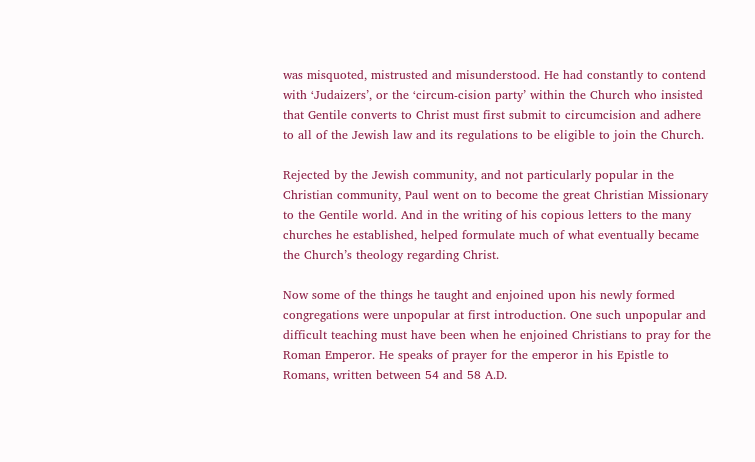was misquoted, mistrusted and misunderstood. He had constantly to contend with ‘Judaizers’, or the ‘circum-cision party’ within the Church who insisted that Gentile converts to Christ must first submit to circumcision and adhere to all of the Jewish law and its regulations to be eligible to join the Church.

Rejected by the Jewish community, and not particularly popular in the Christian community, Paul went on to become the great Christian Missionary to the Gentile world. And in the writing of his copious letters to the many churches he established, helped formulate much of what eventually became the Church’s theology regarding Christ.

Now some of the things he taught and enjoined upon his newly formed congregations were unpopular at first introduction. One such unpopular and difficult teaching must have been when he enjoined Christians to pray for the Roman Emperor. He speaks of prayer for the emperor in his Epistle to Romans, written between 54 and 58 A.D.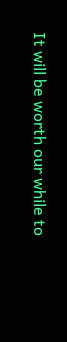It will be worth our while to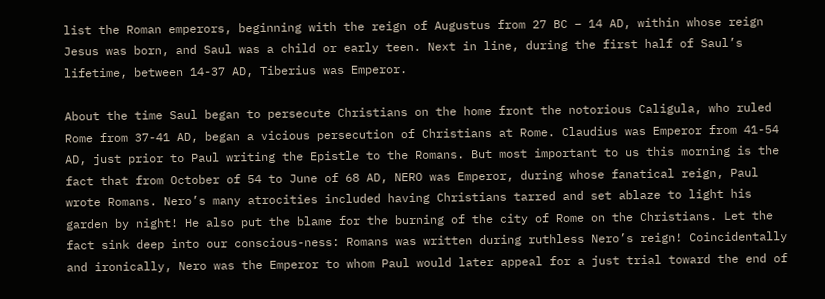list the Roman emperors, beginning with the reign of Augustus from 27 BC – 14 AD, within whose reign Jesus was born, and Saul was a child or early teen. Next in line, during the first half of Saul’s lifetime, between 14-37 AD, Tiberius was Emperor.

About the time Saul began to persecute Christians on the home front the notorious Caligula, who ruled Rome from 37-41 AD, began a vicious persecution of Christians at Rome. Claudius was Emperor from 41-54 AD, just prior to Paul writing the Epistle to the Romans. But most important to us this morning is the fact that from October of 54 to June of 68 AD, NERO was Emperor, during whose fanatical reign, Paul wrote Romans. Nero’s many atrocities included having Christians tarred and set ablaze to light his garden by night! He also put the blame for the burning of the city of Rome on the Christians. Let the fact sink deep into our conscious-ness: Romans was written during ruthless Nero’s reign! Coincidentally and ironically, Nero was the Emperor to whom Paul would later appeal for a just trial toward the end of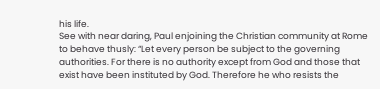his life.
See with near daring, Paul enjoining the Christian community at Rome to behave thusly: “Let every person be subject to the governing authorities. For there is no authority except from God and those that exist have been instituted by God. Therefore he who resists the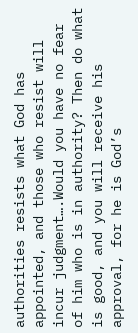authorities resists what God has appointed, and those who resist will incur judgment….Would you have no fear of him who is in authority? Then do what is good, and you will receive his approval, for he is God’s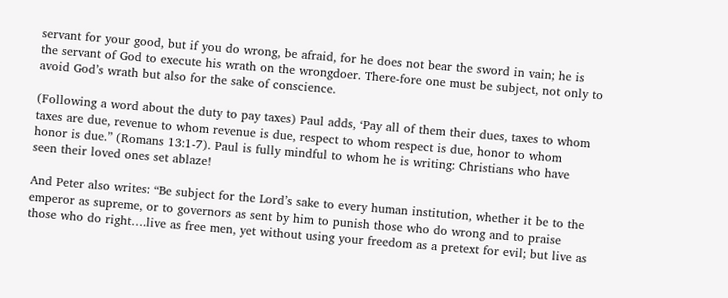servant for your good, but if you do wrong, be afraid, for he does not bear the sword in vain; he is the servant of God to execute his wrath on the wrongdoer. There-fore one must be subject, not only to avoid God’s wrath but also for the sake of conscience.

(Following a word about the duty to pay taxes) Paul adds, ‘Pay all of them their dues, taxes to whom taxes are due, revenue to whom revenue is due, respect to whom respect is due, honor to whom honor is due.” (Romans 13:1-7). Paul is fully mindful to whom he is writing: Christians who have seen their loved ones set ablaze!

And Peter also writes: “Be subject for the Lord’s sake to every human institution, whether it be to the emperor as supreme, or to governors as sent by him to punish those who do wrong and to praise those who do right….live as free men, yet without using your freedom as a pretext for evil; but live as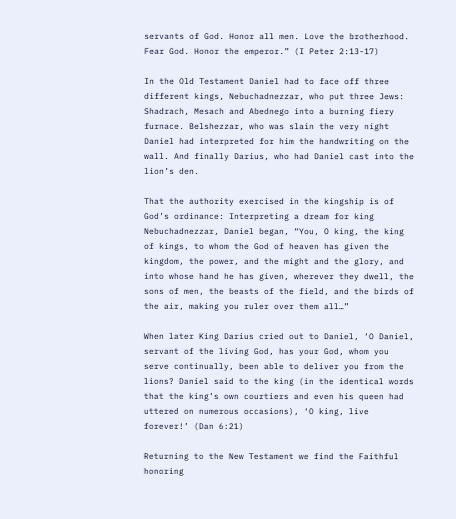servants of God. Honor all men. Love the brotherhood. Fear God. Honor the emperor.” (I Peter 2:13-17)

In the Old Testament Daniel had to face off three different kings, Nebuchadnezzar, who put three Jews: Shadrach, Mesach and Abednego into a burning fiery furnace. Belshezzar, who was slain the very night Daniel had interpreted for him the handwriting on the wall. And finally Darius, who had Daniel cast into the lion’s den.

That the authority exercised in the kingship is of God’s ordinance: Interpreting a dream for king Nebuchadnezzar, Daniel began, “You, O king, the king of kings, to whom the God of heaven has given the kingdom, the power, and the might and the glory, and into whose hand he has given, wherever they dwell, the sons of men, the beasts of the field, and the birds of the air, making you ruler over them all…”

When later King Darius cried out to Daniel, ‘O Daniel, servant of the living God, has your God, whom you serve continually, been able to deliver you from the lions? Daniel said to the king (in the identical words that the king’s own courtiers and even his queen had uttered on numerous occasions), ‘O king, live forever!’ (Dan 6:21)

Returning to the New Testament we find the Faithful honoring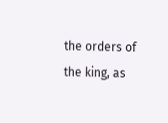the orders of the king, as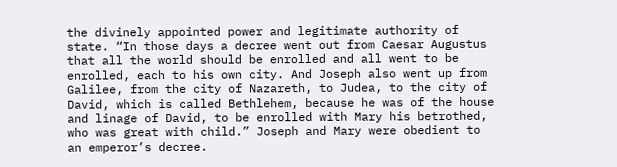the divinely appointed power and legitimate authority of state. “In those days a decree went out from Caesar Augustus that all the world should be enrolled and all went to be enrolled, each to his own city. And Joseph also went up from Galilee, from the city of Nazareth, to Judea, to the city of David, which is called Bethlehem, because he was of the house and linage of David, to be enrolled with Mary his betrothed, who was great with child.” Joseph and Mary were obedient to an emperor’s decree.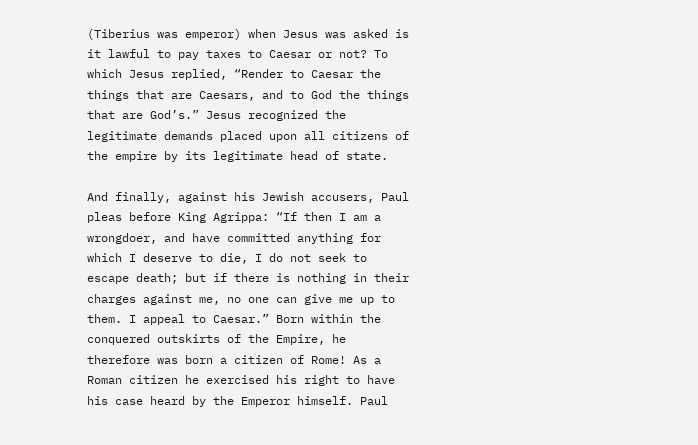(Tiberius was emperor) when Jesus was asked is it lawful to pay taxes to Caesar or not? To which Jesus replied, “Render to Caesar the things that are Caesars, and to God the things that are God’s.” Jesus recognized the legitimate demands placed upon all citizens of the empire by its legitimate head of state.

And finally, against his Jewish accusers, Paul pleas before King Agrippa: “If then I am a wrongdoer, and have committed anything for which I deserve to die, I do not seek to escape death; but if there is nothing in their charges against me, no one can give me up to them. I appeal to Caesar.” Born within the conquered outskirts of the Empire, he therefore was born a citizen of Rome! As a Roman citizen he exercised his right to have his case heard by the Emperor himself. Paul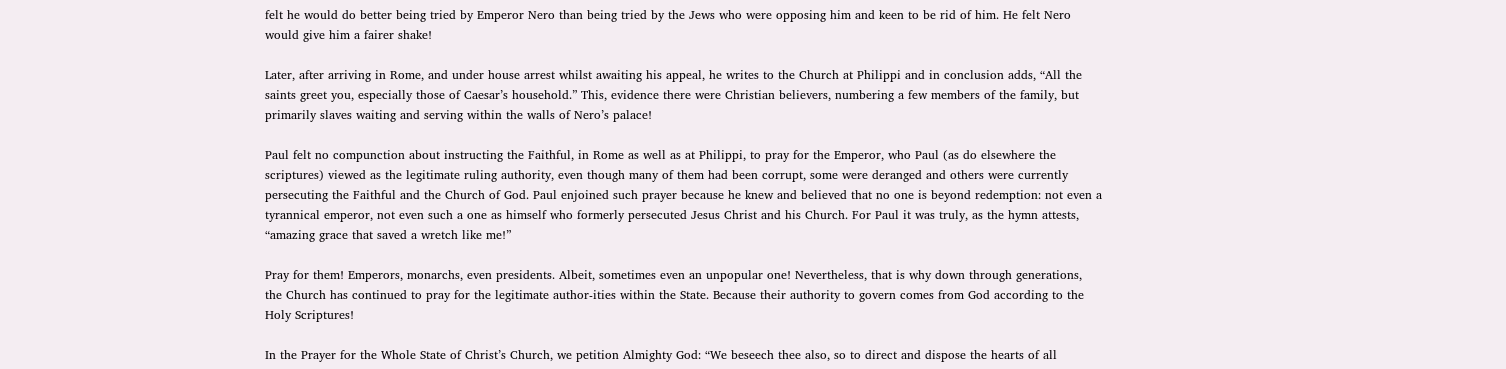felt he would do better being tried by Emperor Nero than being tried by the Jews who were opposing him and keen to be rid of him. He felt Nero would give him a fairer shake!

Later, after arriving in Rome, and under house arrest whilst awaiting his appeal, he writes to the Church at Philippi and in conclusion adds, “All the saints greet you, especially those of Caesar’s household.” This, evidence there were Christian believers, numbering a few members of the family, but primarily slaves waiting and serving within the walls of Nero’s palace!

Paul felt no compunction about instructing the Faithful, in Rome as well as at Philippi, to pray for the Emperor, who Paul (as do elsewhere the scriptures) viewed as the legitimate ruling authority, even though many of them had been corrupt, some were deranged and others were currently persecuting the Faithful and the Church of God. Paul enjoined such prayer because he knew and believed that no one is beyond redemption: not even a tyrannical emperor, not even such a one as himself who formerly persecuted Jesus Christ and his Church. For Paul it was truly, as the hymn attests, “amazing grace that saved a wretch like me!”

Pray for them! Emperors, monarchs, even presidents. Albeit, sometimes even an unpopular one! Nevertheless, that is why down through generations, the Church has continued to pray for the legitimate author-ities within the State. Because their authority to govern comes from God according to the Holy Scriptures!

In the Prayer for the Whole State of Christ’s Church, we petition Almighty God: “We beseech thee also, so to direct and dispose the hearts of all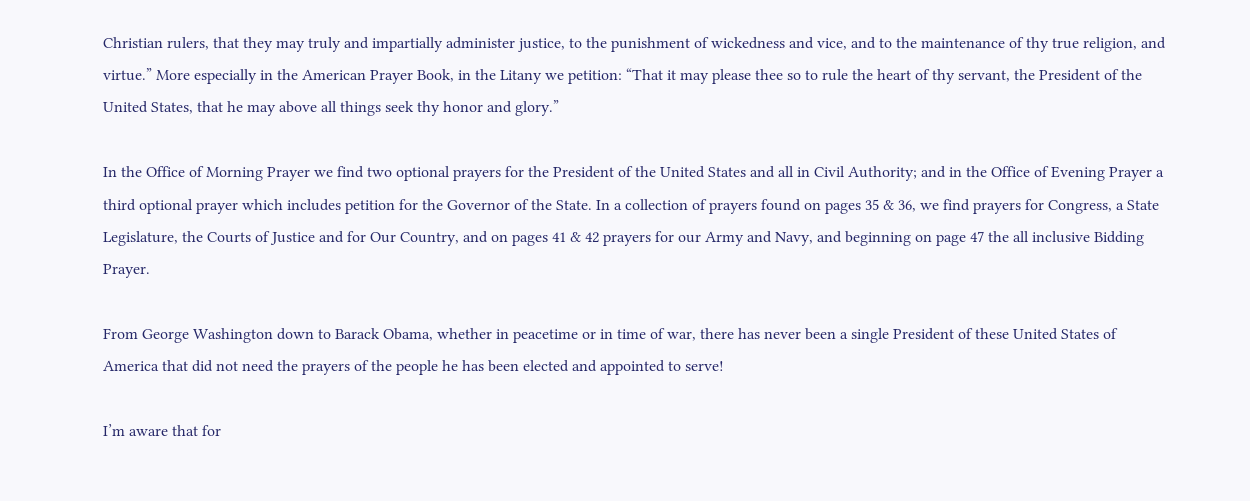Christian rulers, that they may truly and impartially administer justice, to the punishment of wickedness and vice, and to the maintenance of thy true religion, and virtue.” More especially in the American Prayer Book, in the Litany we petition: “That it may please thee so to rule the heart of thy servant, the President of the United States, that he may above all things seek thy honor and glory.”

In the Office of Morning Prayer we find two optional prayers for the President of the United States and all in Civil Authority; and in the Office of Evening Prayer a third optional prayer which includes petition for the Governor of the State. In a collection of prayers found on pages 35 & 36, we find prayers for Congress, a State Legislature, the Courts of Justice and for Our Country, and on pages 41 & 42 prayers for our Army and Navy, and beginning on page 47 the all inclusive Bidding Prayer.

From George Washington down to Barack Obama, whether in peacetime or in time of war, there has never been a single President of these United States of America that did not need the prayers of the people he has been elected and appointed to serve!

I’m aware that for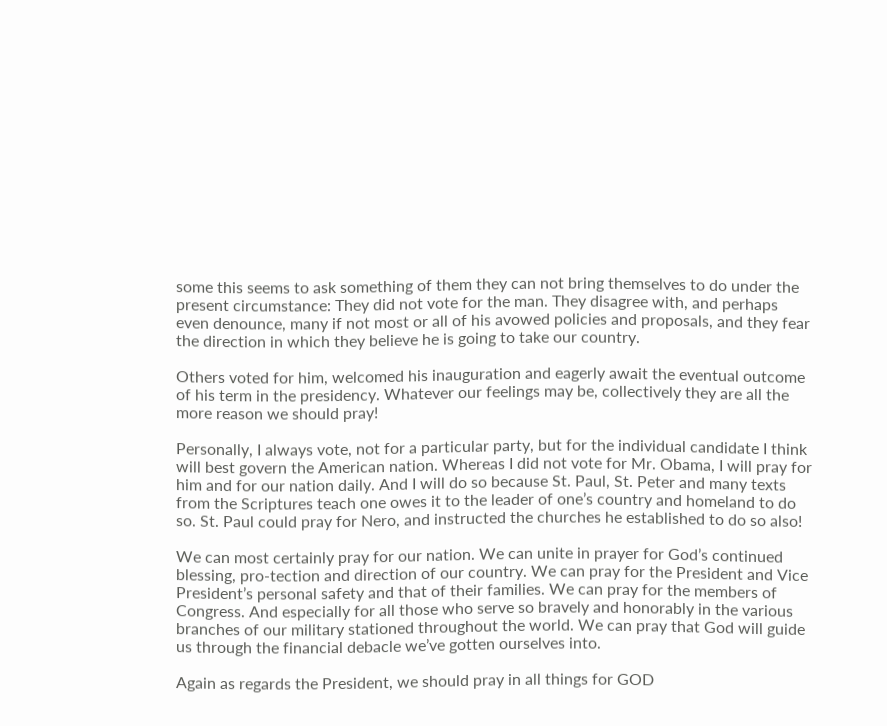some this seems to ask something of them they can not bring themselves to do under the present circumstance: They did not vote for the man. They disagree with, and perhaps even denounce, many if not most or all of his avowed policies and proposals, and they fear the direction in which they believe he is going to take our country.

Others voted for him, welcomed his inauguration and eagerly await the eventual outcome of his term in the presidency. Whatever our feelings may be, collectively they are all the more reason we should pray!

Personally, I always vote, not for a particular party, but for the individual candidate I think will best govern the American nation. Whereas I did not vote for Mr. Obama, I will pray for him and for our nation daily. And I will do so because St. Paul, St. Peter and many texts from the Scriptures teach one owes it to the leader of one’s country and homeland to do so. St. Paul could pray for Nero, and instructed the churches he established to do so also!

We can most certainly pray for our nation. We can unite in prayer for God’s continued blessing, pro-tection and direction of our country. We can pray for the President and Vice President’s personal safety and that of their families. We can pray for the members of Congress. And especially for all those who serve so bravely and honorably in the various branches of our military stationed throughout the world. We can pray that God will guide us through the financial debacle we’ve gotten ourselves into.

Again as regards the President, we should pray in all things for GOD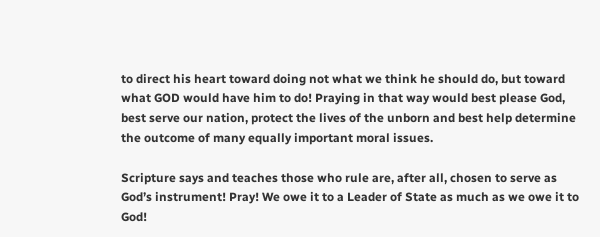to direct his heart toward doing not what we think he should do, but toward what GOD would have him to do! Praying in that way would best please God, best serve our nation, protect the lives of the unborn and best help determine the outcome of many equally important moral issues.

Scripture says and teaches those who rule are, after all, chosen to serve as God’s instrument! Pray! We owe it to a Leader of State as much as we owe it to God!